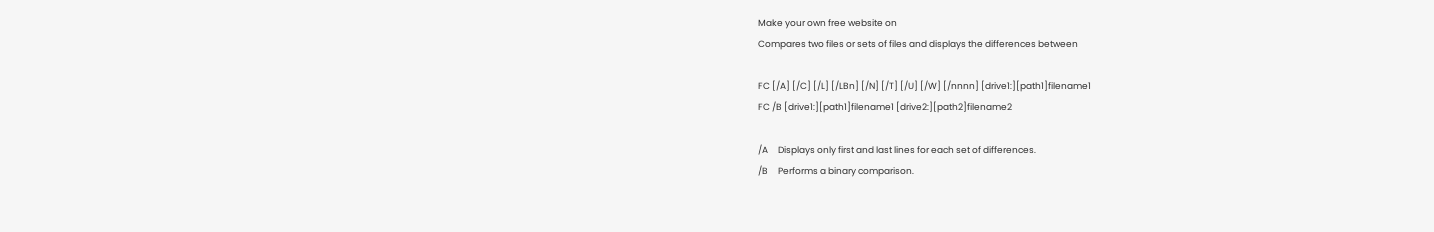Make your own free website on
Compares two files or sets of files and displays the differences between

FC [/A] [/C] [/L] [/LBn] [/N] [/T] [/U] [/W] [/nnnn] [drive1:][path1]filename1
FC /B [drive1:][path1]filename1 [drive2:][path2]filename2

/A     Displays only first and last lines for each set of differences.
/B     Performs a binary comparison.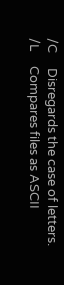/C     Disregards the case of letters.
/L     Compares files as ASCII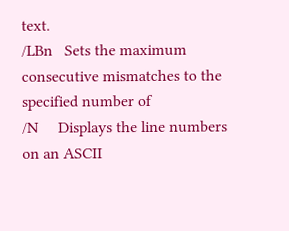text.
/LBn   Sets the maximum consecutive mismatches to the specified number of
/N     Displays the line numbers on an ASCII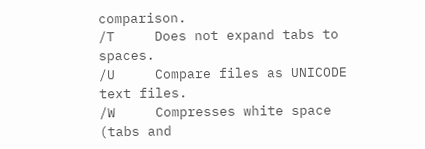comparison.
/T     Does not expand tabs to spaces.
/U     Compare files as UNICODE text files.
/W     Compresses white space (tabs and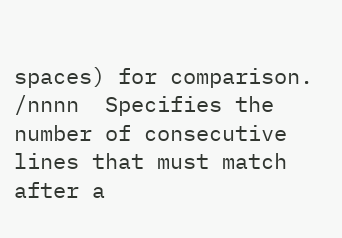spaces) for comparison.
/nnnn  Specifies the number of consecutive lines that must match after a